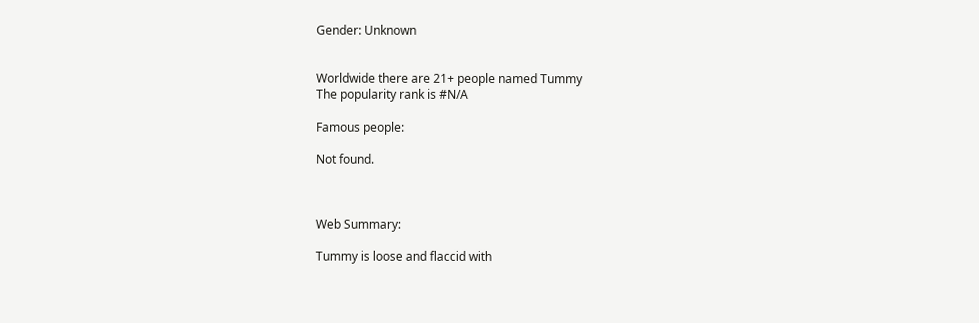Gender: Unknown


Worldwide there are 21+ people named Tummy
The popularity rank is #N/A

Famous people:

Not found.



Web Summary:

Tummy is loose and flaccid with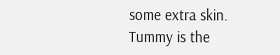some extra skin.
Tummy is the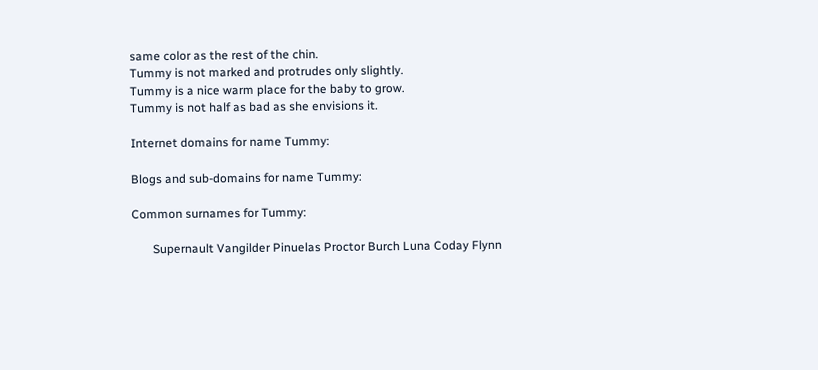same color as the rest of the chin.
Tummy is not marked and protrudes only slightly.
Tummy is a nice warm place for the baby to grow.
Tummy is not half as bad as she envisions it.

Internet domains for name Tummy:

Blogs and sub-domains for name Tummy:

Common surnames for Tummy:

       Supernault Vangilder Pinuelas Proctor Burch Luna Coday Flynn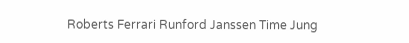Roberts Ferrari Runford Janssen Time Jung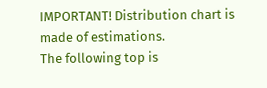IMPORTANT! Distribution chart is made of estimations.
The following top is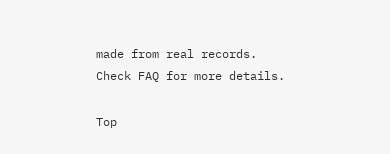made from real records.
Check FAQ for more details.

Top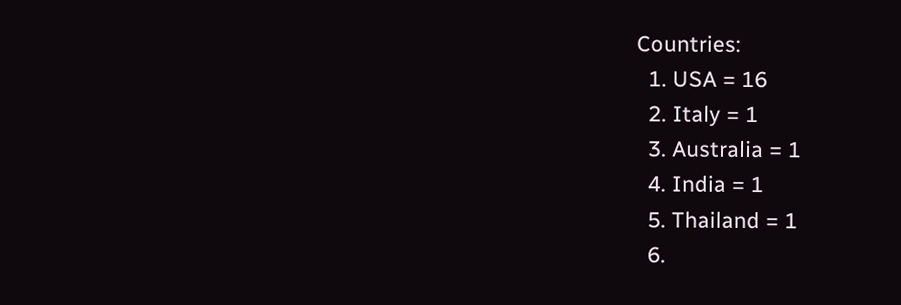Countries:
  1. USA = 16
  2. Italy = 1
  3. Australia = 1
  4. India = 1
  5. Thailand = 1
  6.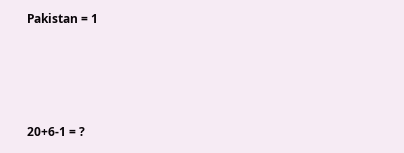Pakistan = 1




20+6-1 = ?